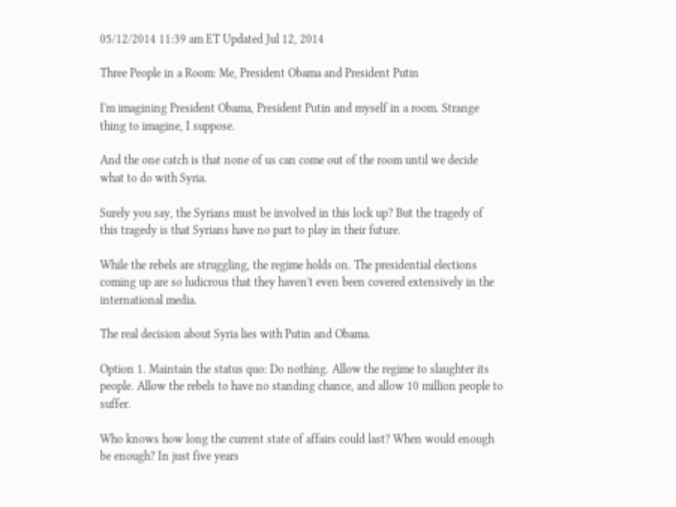05/12/2014 11:39 am ET Updated Jul 12, 2014

Three People in a Room: Me, President Obama and President Putin

I'm imagining President Obama, President Putin and myself in a room. Strange thing to imagine, I suppose.

And the one catch is that none of us can come out of the room until we decide what to do with Syria.

Surely you say, the Syrians must be involved in this lock up? But the tragedy of this tragedy is that Syrians have no part to play in their future.

While the rebels are struggling, the regime holds on. The presidential elections coming up are so ludicrous that they haven't even been covered extensively in the international media.

The real decision about Syria lies with Putin and Obama.

Option 1. Maintain the status quo: Do nothing. Allow the regime to slaughter its people. Allow the rebels to have no standing chance, and allow 10 million people to suffer.

Who knows how long the current state of affairs could last? When would enough be enough? In just five years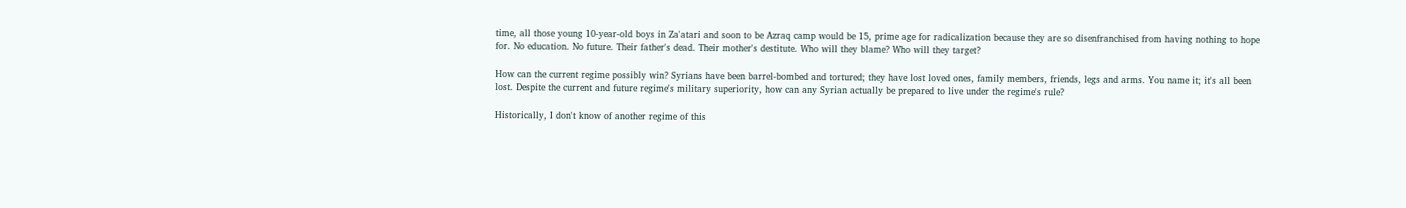time, all those young 10-year-old boys in Za'atari and soon to be Azraq camp would be 15, prime age for radicalization because they are so disenfranchised from having nothing to hope for. No education. No future. Their father's dead. Their mother's destitute. Who will they blame? Who will they target?

How can the current regime possibly win? Syrians have been barrel-bombed and tortured; they have lost loved ones, family members, friends, legs and arms. You name it; it's all been lost. Despite the current and future regime's military superiority, how can any Syrian actually be prepared to live under the regime's rule?

Historically, I don't know of another regime of this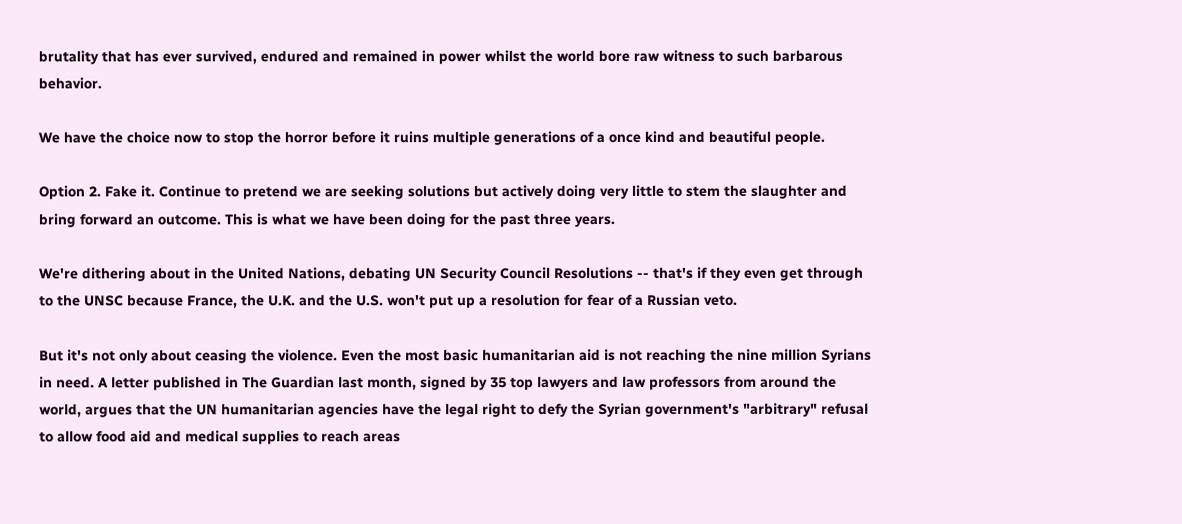brutality that has ever survived, endured and remained in power whilst the world bore raw witness to such barbarous behavior.

We have the choice now to stop the horror before it ruins multiple generations of a once kind and beautiful people.

Option 2. Fake it. Continue to pretend we are seeking solutions but actively doing very little to stem the slaughter and bring forward an outcome. This is what we have been doing for the past three years.

We're dithering about in the United Nations, debating UN Security Council Resolutions -- that's if they even get through to the UNSC because France, the U.K. and the U.S. won't put up a resolution for fear of a Russian veto.

But it's not only about ceasing the violence. Even the most basic humanitarian aid is not reaching the nine million Syrians in need. A letter published in The Guardian last month, signed by 35 top lawyers and law professors from around the world, argues that the UN humanitarian agencies have the legal right to defy the Syrian government's "arbitrary" refusal to allow food aid and medical supplies to reach areas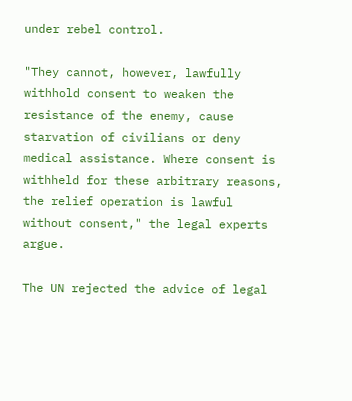under rebel control.

"They cannot, however, lawfully withhold consent to weaken the resistance of the enemy, cause starvation of civilians or deny medical assistance. Where consent is withheld for these arbitrary reasons, the relief operation is lawful without consent," the legal experts argue.

The UN rejected the advice of legal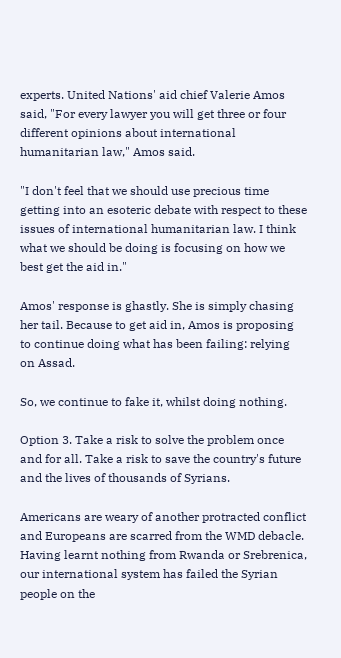experts. United Nations' aid chief Valerie Amos said, "For every lawyer you will get three or four different opinions about international humanitarian law," Amos said.

"I don't feel that we should use precious time getting into an esoteric debate with respect to these issues of international humanitarian law. I think what we should be doing is focusing on how we best get the aid in."

Amos' response is ghastly. She is simply chasing her tail. Because to get aid in, Amos is proposing to continue doing what has been failing: relying on Assad.

So, we continue to fake it, whilst doing nothing.

Option 3. Take a risk to solve the problem once and for all. Take a risk to save the country's future and the lives of thousands of Syrians.

Americans are weary of another protracted conflict and Europeans are scarred from the WMD debacle. Having learnt nothing from Rwanda or Srebrenica, our international system has failed the Syrian people on the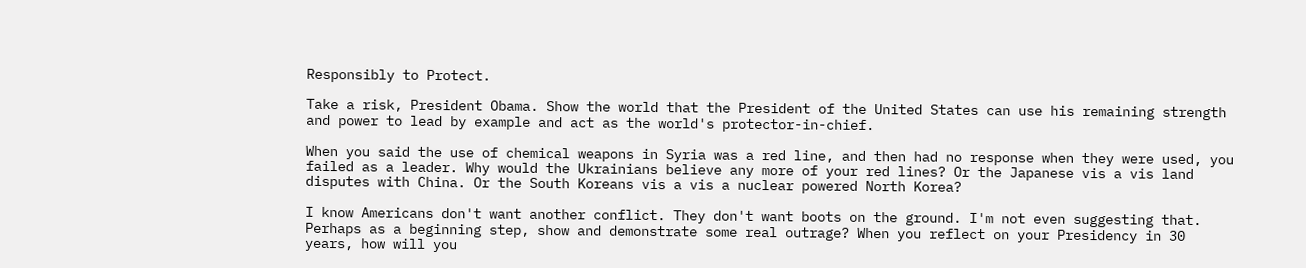Responsibly to Protect.

Take a risk, President Obama. Show the world that the President of the United States can use his remaining strength and power to lead by example and act as the world's protector-in-chief.

When you said the use of chemical weapons in Syria was a red line, and then had no response when they were used, you failed as a leader. Why would the Ukrainians believe any more of your red lines? Or the Japanese vis a vis land disputes with China. Or the South Koreans vis a vis a nuclear powered North Korea?

I know Americans don't want another conflict. They don't want boots on the ground. I'm not even suggesting that. Perhaps as a beginning step, show and demonstrate some real outrage? When you reflect on your Presidency in 30 years, how will you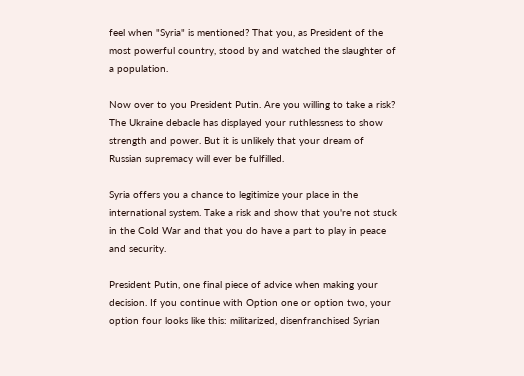feel when "Syria" is mentioned? That you, as President of the most powerful country, stood by and watched the slaughter of a population.

Now over to you President Putin. Are you willing to take a risk? The Ukraine debacle has displayed your ruthlessness to show strength and power. But it is unlikely that your dream of Russian supremacy will ever be fulfilled.

Syria offers you a chance to legitimize your place in the international system. Take a risk and show that you're not stuck in the Cold War and that you do have a part to play in peace and security.

President Putin, one final piece of advice when making your decision. If you continue with Option one or option two, your option four looks like this: militarized, disenfranchised Syrian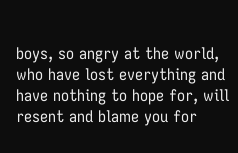boys, so angry at the world, who have lost everything and have nothing to hope for, will resent and blame you for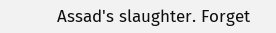Assad's slaughter. Forget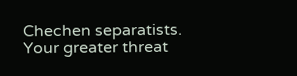Chechen separatists. Your greater threat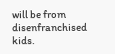will be from disenfranchised kids.